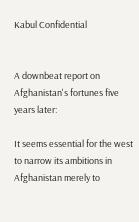Kabul Confidential


A downbeat report on Afghanistan's fortunes five years later:

It seems essential for the west to narrow its ambitions in Afghanistan merely to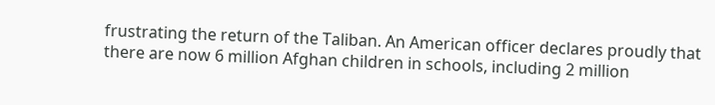frustrating the return of the Taliban. An American officer declares proudly that there are now 6 million Afghan children in schools, including 2 million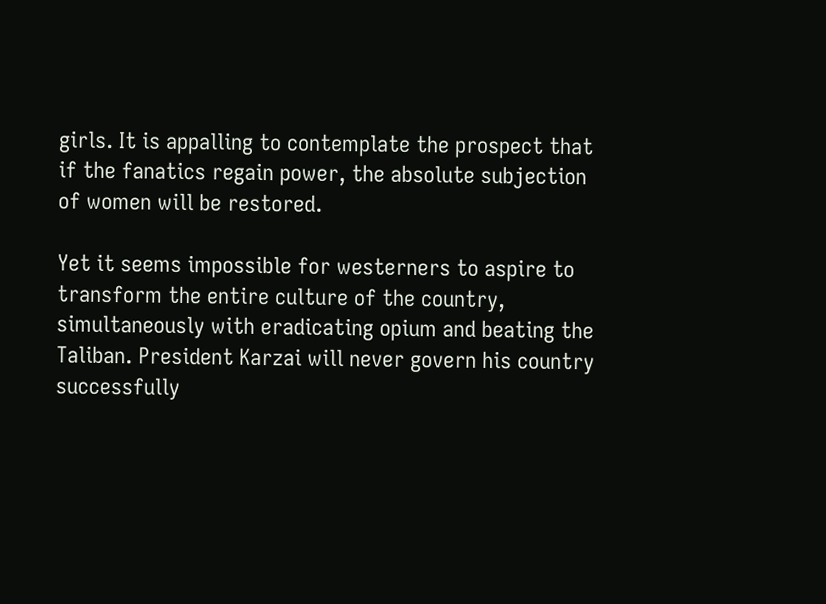girls. It is appalling to contemplate the prospect that if the fanatics regain power, the absolute subjection of women will be restored.

Yet it seems impossible for westerners to aspire to transform the entire culture of the country, simultaneously with eradicating opium and beating the Taliban. President Karzai will never govern his country successfully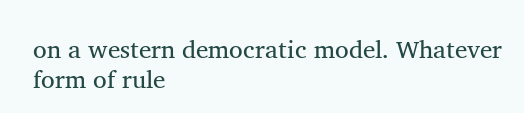on a western democratic model. Whatever form of rule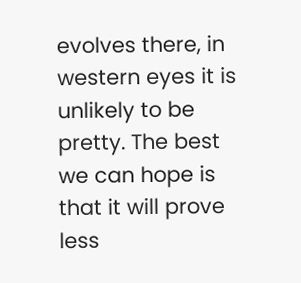evolves there, in western eyes it is unlikely to be pretty. The best we can hope is that it will prove less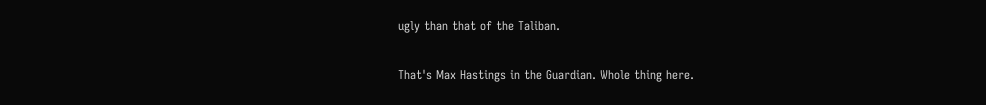ugly than that of the Taliban.

That's Max Hastings in the Guardian. Whole thing here.